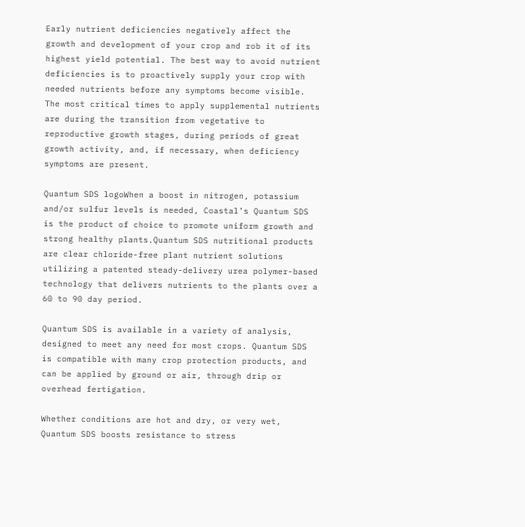Early nutrient deficiencies negatively affect the growth and development of your crop and rob it of its highest yield potential. The best way to avoid nutrient deficiencies is to proactively supply your crop with needed nutrients before any symptoms become visible. The most critical times to apply supplemental nutrients are during the transition from vegetative to reproductive growth stages, during periods of great growth activity, and, if necessary, when deficiency symptoms are present.

Quantum SDS logoWhen a boost in nitrogen, potassium and/or sulfur levels is needed, Coastal’s Quantum SDS is the product of choice to promote uniform growth and strong healthy plants.Quantum SDS nutritional products are clear chloride-free plant nutrient solutions utilizing a patented steady-delivery urea polymer-based technology that delivers nutrients to the plants over a 60 to 90 day period.

Quantum SDS is available in a variety of analysis, designed to meet any need for most crops. Quantum SDS is compatible with many crop protection products, and can be applied by ground or air, through drip or overhead fertigation.

Whether conditions are hot and dry, or very wet, Quantum SDS boosts resistance to stress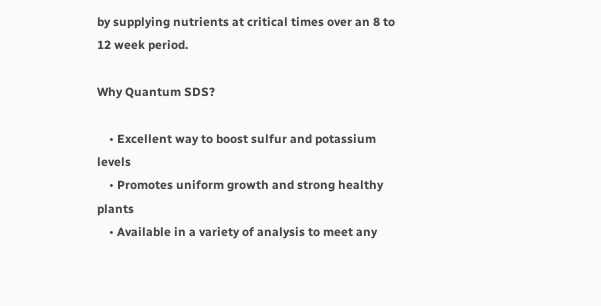by supplying nutrients at critical times over an 8 to 12 week period.

Why Quantum SDS?

    • Excellent way to boost sulfur and potassium levels
    • Promotes uniform growth and strong healthy plants
    • Available in a variety of analysis to meet any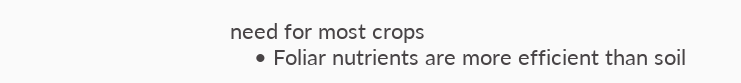need for most crops
    • Foliar nutrients are more efficient than soil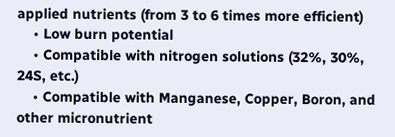applied nutrients (from 3 to 6 times more efficient)
    • Low burn potential
    • Compatible with nitrogen solutions (32%, 30%, 24S, etc.)
    • Compatible with Manganese, Copper, Boron, and other micronutrient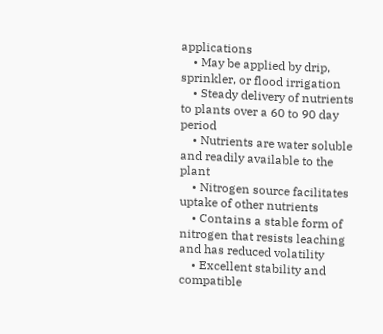applications
    • May be applied by drip, sprinkler, or flood irrigation
    • Steady delivery of nutrients to plants over a 60 to 90 day period
    • Nutrients are water soluble and readily available to the plant
    • Nitrogen source facilitates uptake of other nutrients
    • Contains a stable form of nitrogen that resists leaching and has reduced volatility
    • Excellent stability and compatible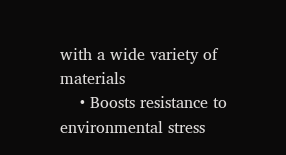with a wide variety of materials
    • Boosts resistance to environmental stress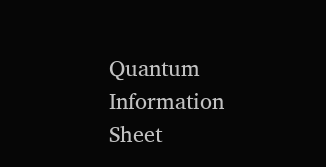Quantum Information Sheet